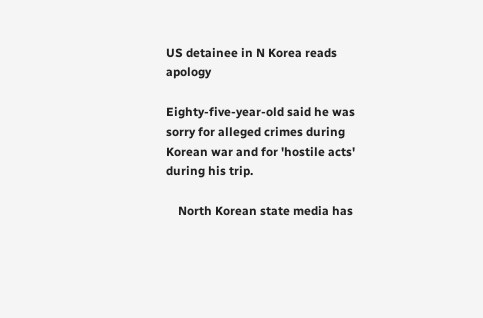US detainee in N Korea reads apology

Eighty-five-year-old said he was sorry for alleged crimes during Korean war and for 'hostile acts' during his trip.

    North Korean state media has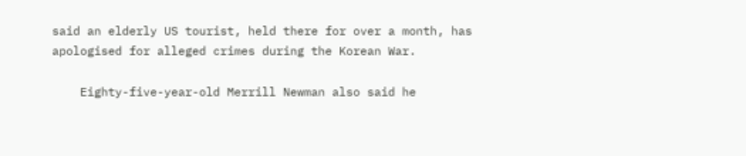said an elderly US tourist, held there for over a month, has apologised for alleged crimes during the Korean War.

    Eighty-five-year-old Merrill Newman also said he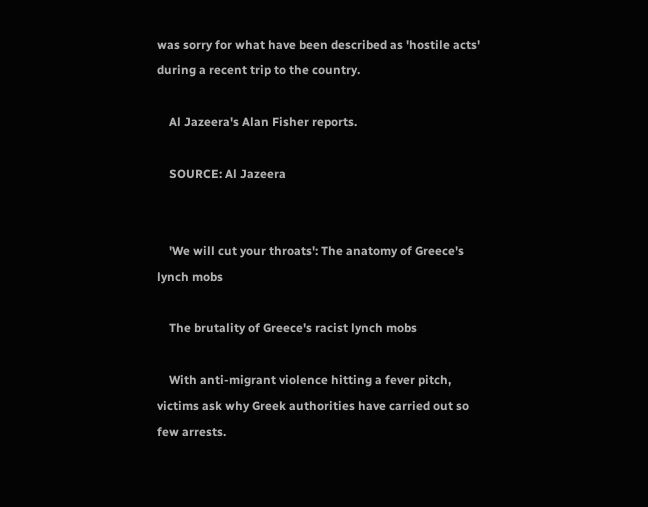was sorry for what have been described as 'hostile acts' during a recent trip to the country.

    Al Jazeera's Alan Fisher reports.

    SOURCE: Al Jazeera


    'We will cut your throats': The anatomy of Greece's lynch mobs

    The brutality of Greece's racist lynch mobs

    With anti-migrant violence hitting a fever pitch, victims ask why Greek authorities have carried out so few arrests.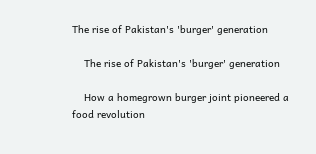The rise of Pakistan's 'burger' generation

    The rise of Pakistan's 'burger' generation

    How a homegrown burger joint pioneered a food revolution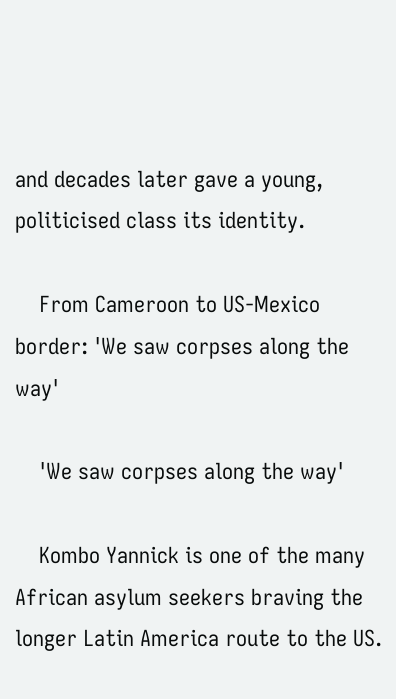and decades later gave a young, politicised class its identity.

    From Cameroon to US-Mexico border: 'We saw corpses along the way'

    'We saw corpses along the way'

    Kombo Yannick is one of the many African asylum seekers braving the longer Latin America route to the US.